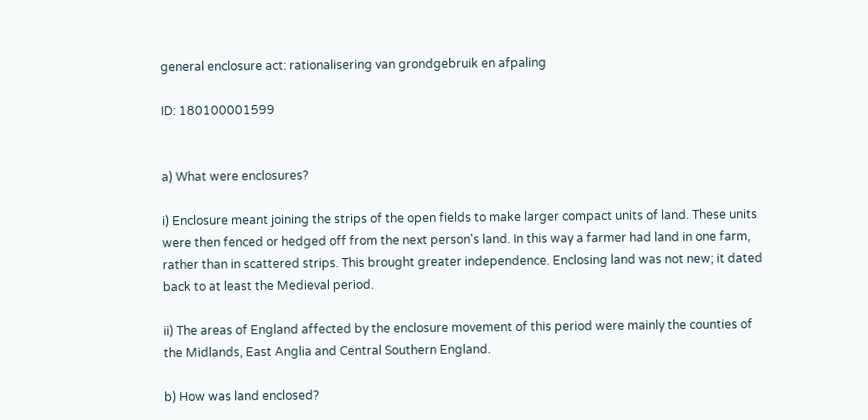general enclosure act: rationalisering van grondgebruik en afpaling

ID: 180100001599


a) What were enclosures?

i) Enclosure meant joining the strips of the open fields to make larger compact units of land. These units were then fenced or hedged off from the next person's land. In this way a farmer had land in one farm, rather than in scattered strips. This brought greater independence. Enclosing land was not new; it dated back to at least the Medieval period.

ii) The areas of England affected by the enclosure movement of this period were mainly the counties of the Midlands, East Anglia and Central Southern England.

b) How was land enclosed?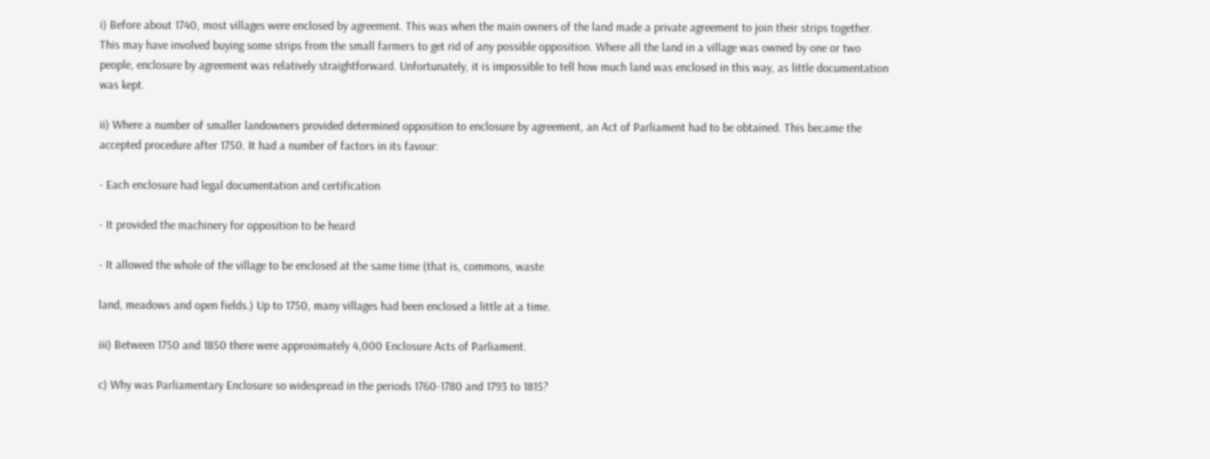i) Before about 1740, most villages were enclosed by agreement. This was when the main owners of the land made a private agreement to join their strips together. This may have involved buying some strips from the small farmers to get rid of any possible opposition. Where all the land in a village was owned by one or two people, enclosure by agreement was relatively straightforward. Unfortunately, it is impossible to tell how much land was enclosed in this way, as little documentation was kept.

ii) Where a number of smaller landowners provided determined opposition to enclosure by agreement, an Act of Parliament had to be obtained. This became the accepted procedure after 1750. It had a number of factors in its favour:

- Each enclosure had legal documentation and certification

- It provided the machinery for opposition to be heard

- It allowed the whole of the village to be enclosed at the same time (that is, commons, waste

land, meadows and open fields.) Up to 1750, many villages had been enclosed a little at a time.

iii) Between 1750 and 1850 there were approximately 4,000 Enclosure Acts of Parliament.

c) Why was Parliamentary Enclosure so widespread in the periods 1760-1780 and 1793 to 1815?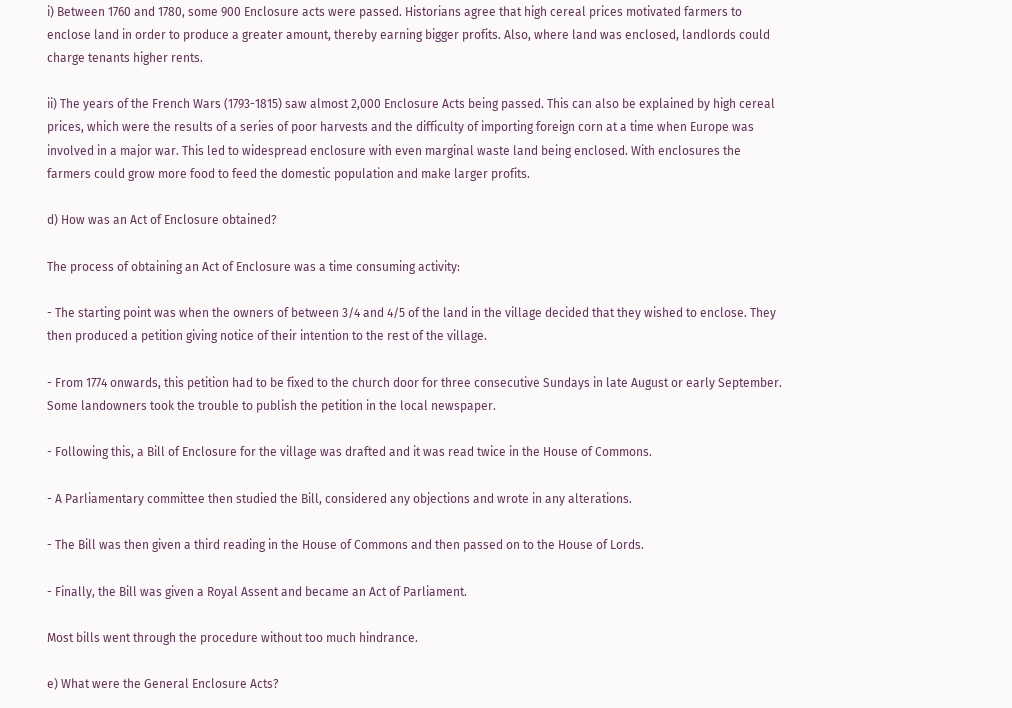i) Between 1760 and 1780, some 900 Enclosure acts were passed. Historians agree that high cereal prices motivated farmers to enclose land in order to produce a greater amount, thereby earning bigger profits. Also, where land was enclosed, landlords could charge tenants higher rents.

ii) The years of the French Wars (1793-1815) saw almost 2,000 Enclosure Acts being passed. This can also be explained by high cereal prices, which were the results of a series of poor harvests and the difficulty of importing foreign corn at a time when Europe was involved in a major war. This led to widespread enclosure with even marginal waste land being enclosed. With enclosures the farmers could grow more food to feed the domestic population and make larger profits.

d) How was an Act of Enclosure obtained?

The process of obtaining an Act of Enclosure was a time consuming activity:

- The starting point was when the owners of between 3/4 and 4/5 of the land in the village decided that they wished to enclose. They then produced a petition giving notice of their intention to the rest of the village.

- From 1774 onwards, this petition had to be fixed to the church door for three consecutive Sundays in late August or early September. Some landowners took the trouble to publish the petition in the local newspaper.

- Following this, a Bill of Enclosure for the village was drafted and it was read twice in the House of Commons.

- A Parliamentary committee then studied the Bill, considered any objections and wrote in any alterations.

- The Bill was then given a third reading in the House of Commons and then passed on to the House of Lords.

- Finally, the Bill was given a Royal Assent and became an Act of Parliament.

Most bills went through the procedure without too much hindrance.

e) What were the General Enclosure Acts?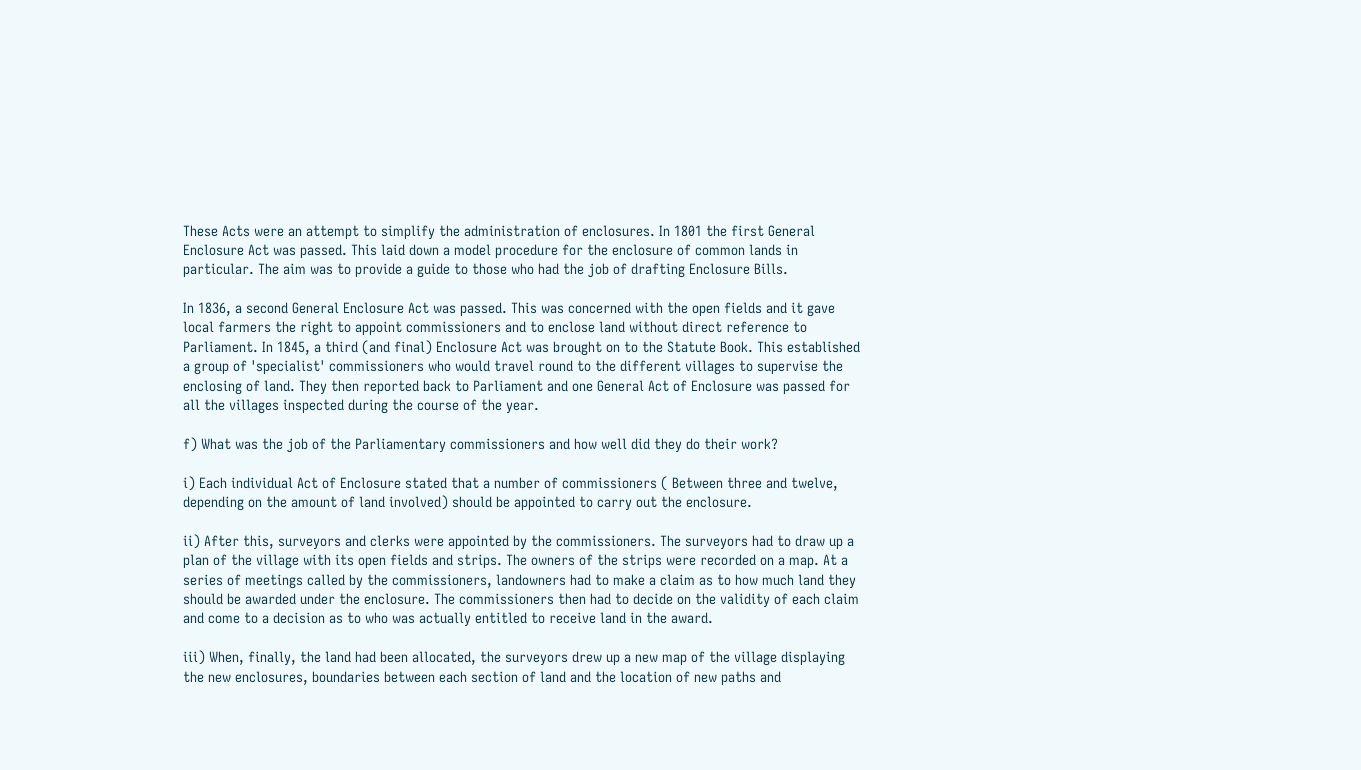These Acts were an attempt to simplify the administration of enclosures. In 1801 the first General Enclosure Act was passed. This laid down a model procedure for the enclosure of common lands in particular. The aim was to provide a guide to those who had the job of drafting Enclosure Bills.

In 1836, a second General Enclosure Act was passed. This was concerned with the open fields and it gave local farmers the right to appoint commissioners and to enclose land without direct reference to Parliament. In 1845, a third (and final) Enclosure Act was brought on to the Statute Book. This established a group of 'specialist' commissioners who would travel round to the different villages to supervise the enclosing of land. They then reported back to Parliament and one General Act of Enclosure was passed for all the villages inspected during the course of the year.

f) What was the job of the Parliamentary commissioners and how well did they do their work?

i) Each individual Act of Enclosure stated that a number of commissioners ( Between three and twelve, depending on the amount of land involved) should be appointed to carry out the enclosure.

ii) After this, surveyors and clerks were appointed by the commissioners. The surveyors had to draw up a plan of the village with its open fields and strips. The owners of the strips were recorded on a map. At a series of meetings called by the commissioners, landowners had to make a claim as to how much land they should be awarded under the enclosure. The commissioners then had to decide on the validity of each claim and come to a decision as to who was actually entitled to receive land in the award.

iii) When, finally, the land had been allocated, the surveyors drew up a new map of the village displaying the new enclosures, boundaries between each section of land and the location of new paths and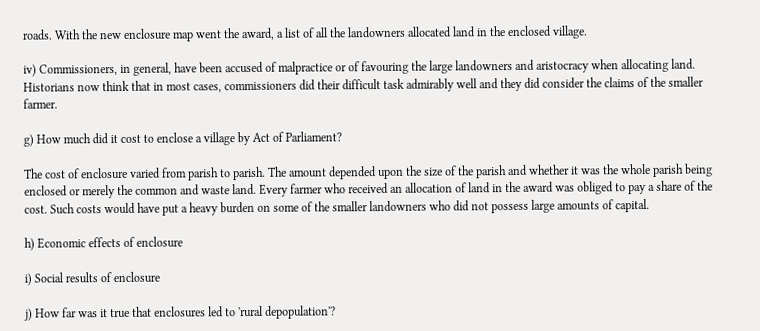roads. With the new enclosure map went the award, a list of all the landowners allocated land in the enclosed village.

iv) Commissioners, in general, have been accused of malpractice or of favouring the large landowners and aristocracy when allocating land. Historians now think that in most cases, commissioners did their difficult task admirably well and they did consider the claims of the smaller farmer.

g) How much did it cost to enclose a village by Act of Parliament?

The cost of enclosure varied from parish to parish. The amount depended upon the size of the parish and whether it was the whole parish being enclosed or merely the common and waste land. Every farmer who received an allocation of land in the award was obliged to pay a share of the cost. Such costs would have put a heavy burden on some of the smaller landowners who did not possess large amounts of capital.

h) Economic effects of enclosure

i) Social results of enclosure

j) How far was it true that enclosures led to 'rural depopulation'?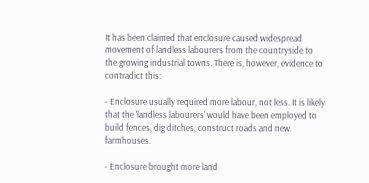It has been claimed that enclosure caused widespread movement of landless labourers from the countryside to the growing industrial towns. There is, however, evidence to contradict this:

- Enclosure usually required more labour, not less. It is likely that the 'landless labourers' would have been employed to build fences, dig ditches, construct roads and new farmhouses.

- Enclosure brought more land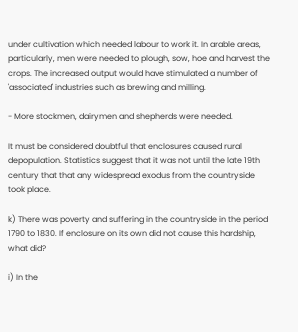under cultivation which needed labour to work it. In arable areas, particularly, men were needed to plough, sow, hoe and harvest the crops. The increased output would have stimulated a number of 'associated' industries such as brewing and milling.

- More stockmen, dairymen and shepherds were needed.

It must be considered doubtful that enclosures caused rural depopulation. Statistics suggest that it was not until the late 19th century that that any widespread exodus from the countryside took place.

k) There was poverty and suffering in the countryside in the period 1790 to 1830. If enclosure on its own did not cause this hardship, what did?

i) In the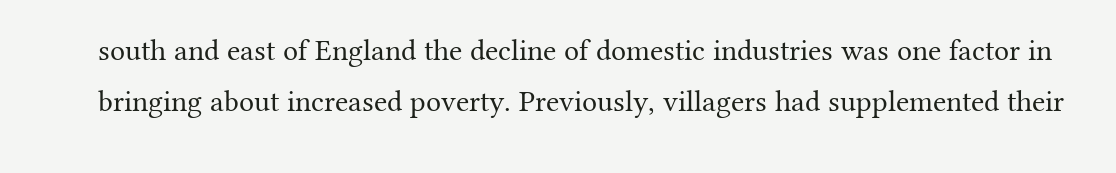south and east of England the decline of domestic industries was one factor in bringing about increased poverty. Previously, villagers had supplemented their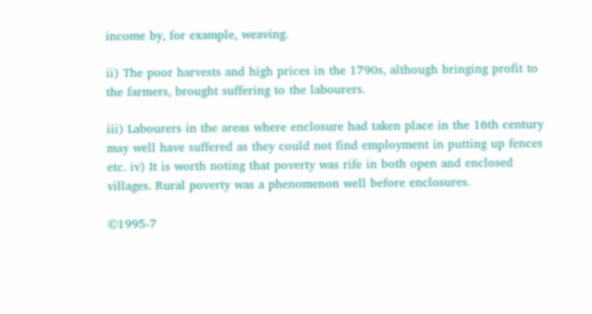income by, for example, weaving.

ii) The poor harvests and high prices in the 1790s, although bringing profit to the farmers, brought suffering to the labourers.

iii) Labourers in the areas where enclosure had taken place in the 16th century may well have suffered as they could not find employment in putting up fences etc. iv) It is worth noting that poverty was rife in both open and enclosed villages. Rural poverty was a phenomenon well before enclosures.

©1995-7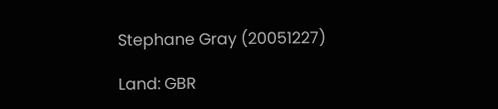Stephane Gray (20051227)

Land: GBR